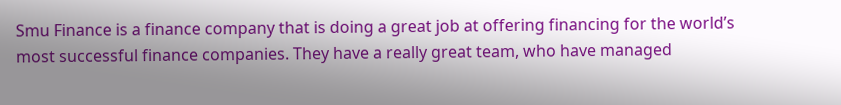Smu Finance is a finance company that is doing a great job at offering financing for the world’s most successful finance companies. They have a really great team, who have managed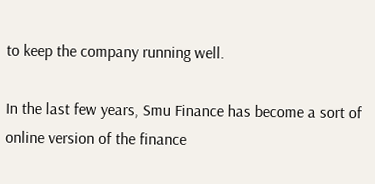to keep the company running well.

In the last few years, Smu Finance has become a sort of online version of the finance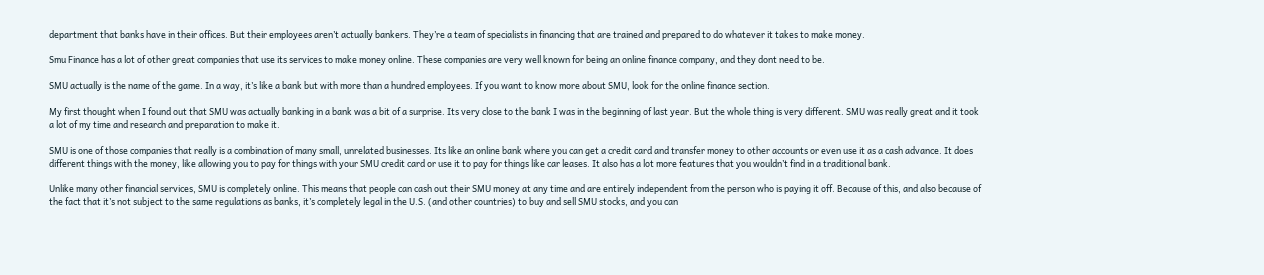department that banks have in their offices. But their employees aren’t actually bankers. They’re a team of specialists in financing that are trained and prepared to do whatever it takes to make money.

Smu Finance has a lot of other great companies that use its services to make money online. These companies are very well known for being an online finance company, and they dont need to be.

SMU actually is the name of the game. In a way, it’s like a bank but with more than a hundred employees. If you want to know more about SMU, look for the online finance section.

My first thought when I found out that SMU was actually banking in a bank was a bit of a surprise. Its very close to the bank I was in the beginning of last year. But the whole thing is very different. SMU was really great and it took a lot of my time and research and preparation to make it.

SMU is one of those companies that really is a combination of many small, unrelated businesses. Its like an online bank where you can get a credit card and transfer money to other accounts or even use it as a cash advance. It does different things with the money, like allowing you to pay for things with your SMU credit card or use it to pay for things like car leases. It also has a lot more features that you wouldn’t find in a traditional bank.

Unlike many other financial services, SMU is completely online. This means that people can cash out their SMU money at any time and are entirely independent from the person who is paying it off. Because of this, and also because of the fact that it’s not subject to the same regulations as banks, it’s completely legal in the U.S. (and other countries) to buy and sell SMU stocks, and you can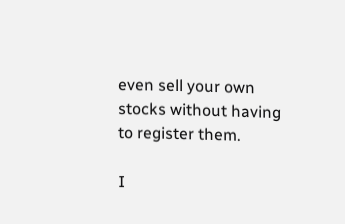even sell your own stocks without having to register them.

I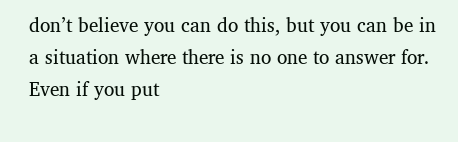don’t believe you can do this, but you can be in a situation where there is no one to answer for. Even if you put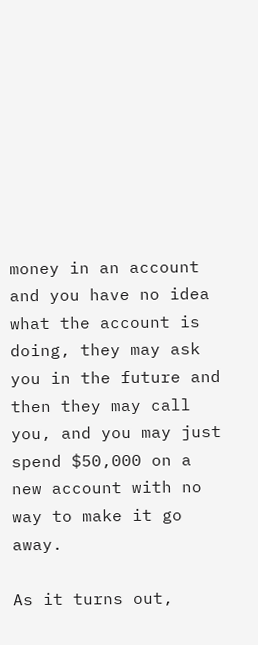money in an account and you have no idea what the account is doing, they may ask you in the future and then they may call you, and you may just spend $50,000 on a new account with no way to make it go away.

As it turns out,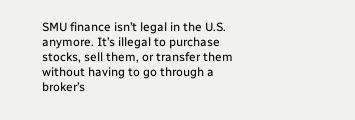SMU finance isn’t legal in the U.S. anymore. It’s illegal to purchase stocks, sell them, or transfer them without having to go through a broker’s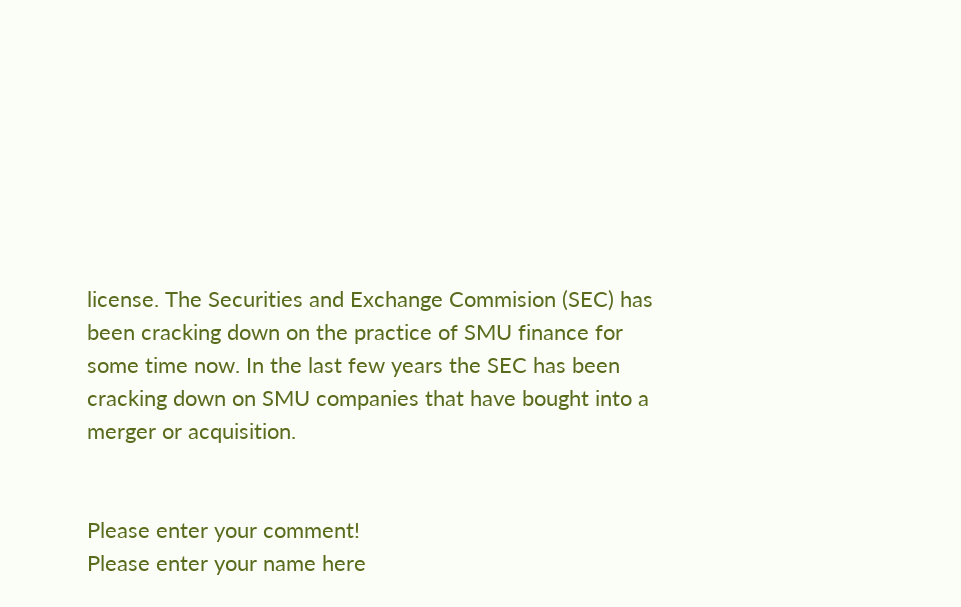license. The Securities and Exchange Commision (SEC) has been cracking down on the practice of SMU finance for some time now. In the last few years the SEC has been cracking down on SMU companies that have bought into a merger or acquisition.


Please enter your comment!
Please enter your name here